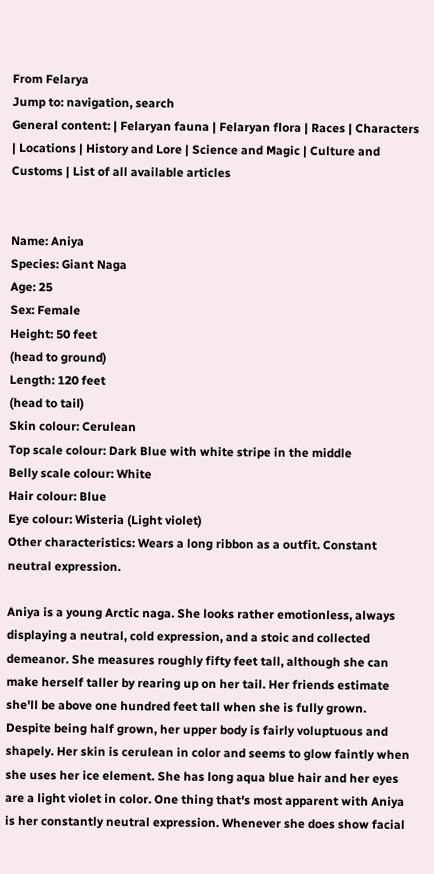From Felarya
Jump to: navigation, search
General content: | Felaryan fauna | Felaryan flora | Races | Characters | Locations | History and Lore | Science and Magic | Culture and Customs | List of all available articles


Name: Aniya
Species: Giant Naga
Age: 25
Sex: Female
Height: 50 feet
(head to ground)
Length: 120 feet
(head to tail)
Skin colour: Cerulean
Top scale colour: Dark Blue with white stripe in the middle
Belly scale colour: White
Hair colour: Blue
Eye colour: Wisteria (Light violet)
Other characteristics: Wears a long ribbon as a outfit. Constant neutral expression.

Aniya is a young Arctic naga. She looks rather emotionless, always displaying a neutral, cold expression, and a stoic and collected demeanor. She measures roughly fifty feet tall, although she can make herself taller by rearing up on her tail. Her friends estimate she'll be above one hundred feet tall when she is fully grown. Despite being half grown, her upper body is fairly voluptuous and shapely. Her skin is cerulean in color and seems to glow faintly when she uses her ice element. She has long aqua blue hair and her eyes are a light violet in color. One thing that's most apparent with Aniya is her constantly neutral expression. Whenever she does show facial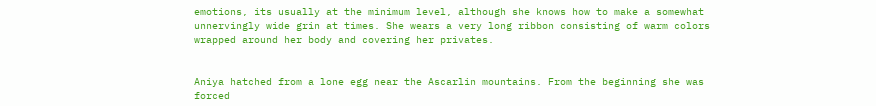emotions, its usually at the minimum level, although she knows how to make a somewhat unnervingly wide grin at times. She wears a very long ribbon consisting of warm colors wrapped around her body and covering her privates.


Aniya hatched from a lone egg near the Ascarlin mountains. From the beginning she was forced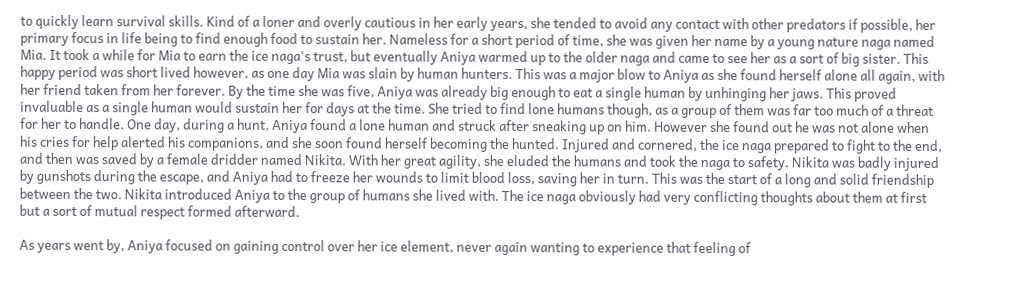to quickly learn survival skills. Kind of a loner and overly cautious in her early years, she tended to avoid any contact with other predators if possible, her primary focus in life being to find enough food to sustain her. Nameless for a short period of time, she was given her name by a young nature naga named Mia. It took a while for Mia to earn the ice naga's trust, but eventually Aniya warmed up to the older naga and came to see her as a sort of big sister. This happy period was short lived however, as one day Mia was slain by human hunters. This was a major blow to Aniya as she found herself alone all again, with her friend taken from her forever. By the time she was five, Aniya was already big enough to eat a single human by unhinging her jaws. This proved invaluable as a single human would sustain her for days at the time. She tried to find lone humans though, as a group of them was far too much of a threat for her to handle. One day, during a hunt, Aniya found a lone human and struck after sneaking up on him. However she found out he was not alone when his cries for help alerted his companions, and she soon found herself becoming the hunted. Injured and cornered, the ice naga prepared to fight to the end, and then was saved by a female dridder named Nikita. With her great agility, she eluded the humans and took the naga to safety. Nikita was badly injured by gunshots during the escape, and Aniya had to freeze her wounds to limit blood loss, saving her in turn. This was the start of a long and solid friendship between the two. Nikita introduced Aniya to the group of humans she lived with. The ice naga obviously had very conflicting thoughts about them at first but a sort of mutual respect formed afterward.

As years went by, Aniya focused on gaining control over her ice element, never again wanting to experience that feeling of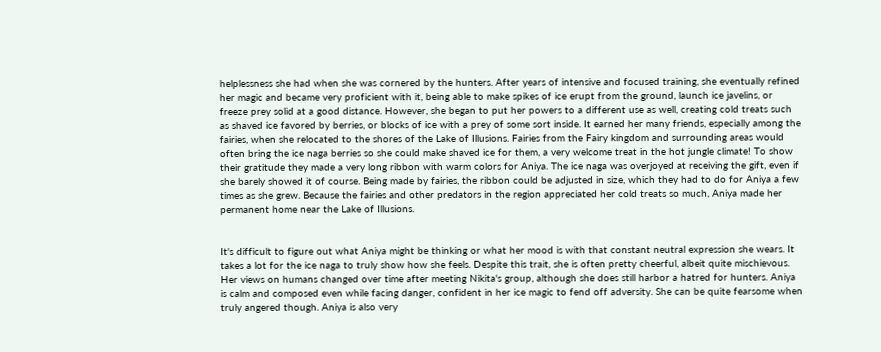helplessness she had when she was cornered by the hunters. After years of intensive and focused training, she eventually refined her magic and became very proficient with it, being able to make spikes of ice erupt from the ground, launch ice javelins, or freeze prey solid at a good distance. However, she began to put her powers to a different use as well, creating cold treats such as shaved ice favored by berries, or blocks of ice with a prey of some sort inside. It earned her many friends, especially among the fairies, when she relocated to the shores of the Lake of Illusions. Fairies from the Fairy kingdom and surrounding areas would often bring the ice naga berries so she could make shaved ice for them, a very welcome treat in the hot jungle climate! To show their gratitude they made a very long ribbon with warm colors for Aniya. The ice naga was overjoyed at receiving the gift, even if she barely showed it of course. Being made by fairies, the ribbon could be adjusted in size, which they had to do for Aniya a few times as she grew. Because the fairies and other predators in the region appreciated her cold treats so much, Aniya made her permanent home near the Lake of Illusions.


It's difficult to figure out what Aniya might be thinking or what her mood is with that constant neutral expression she wears. It takes a lot for the ice naga to truly show how she feels. Despite this trait, she is often pretty cheerful, albeit quite mischievous. Her views on humans changed over time after meeting Nikita's group, although she does still harbor a hatred for hunters. Aniya is calm and composed even while facing danger, confident in her ice magic to fend off adversity. She can be quite fearsome when truly angered though. Aniya is also very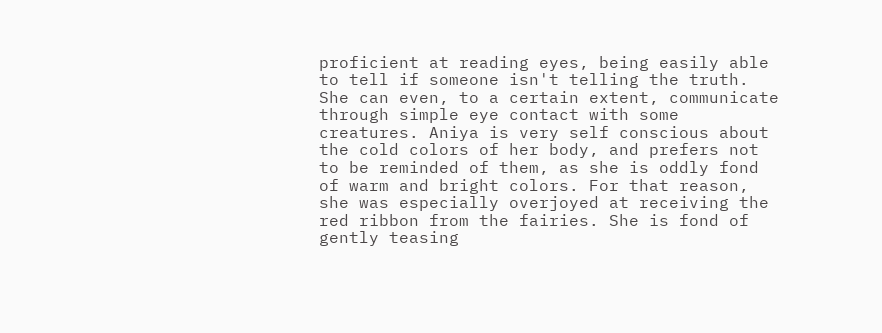proficient at reading eyes, being easily able to tell if someone isn't telling the truth. She can even, to a certain extent, communicate through simple eye contact with some creatures. Aniya is very self conscious about the cold colors of her body, and prefers not to be reminded of them, as she is oddly fond of warm and bright colors. For that reason, she was especially overjoyed at receiving the red ribbon from the fairies. She is fond of gently teasing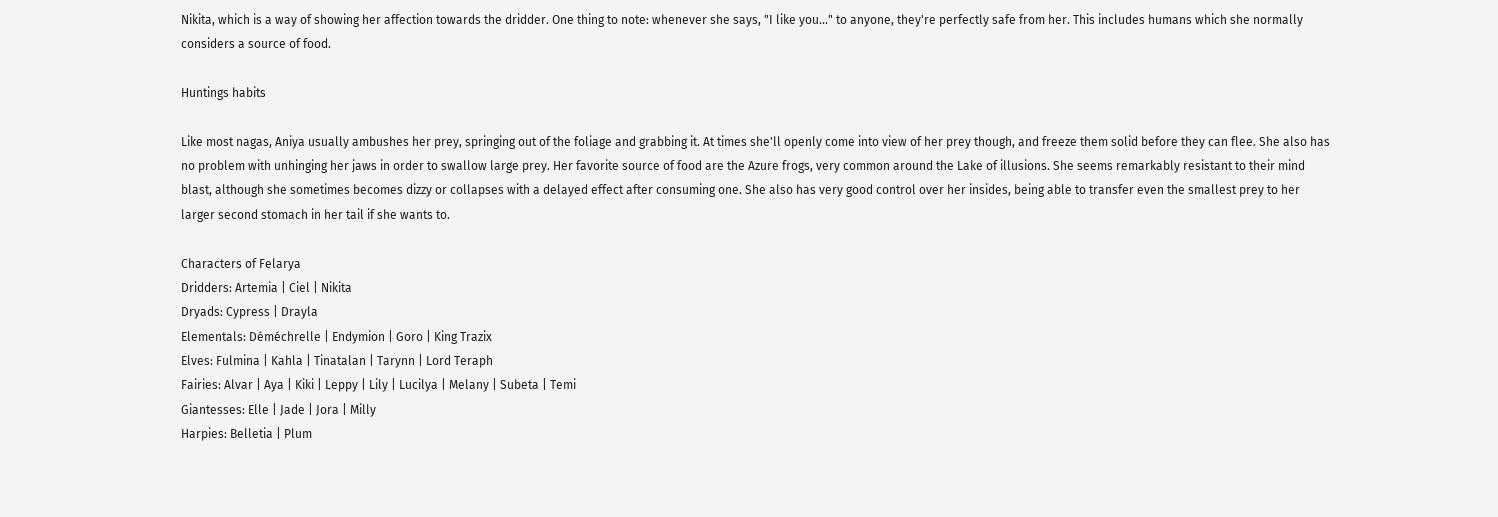Nikita, which is a way of showing her affection towards the dridder. One thing to note: whenever she says, "I like you..." to anyone, they're perfectly safe from her. This includes humans which she normally considers a source of food.

Huntings habits

Like most nagas, Aniya usually ambushes her prey, springing out of the foliage and grabbing it. At times she'll openly come into view of her prey though, and freeze them solid before they can flee. She also has no problem with unhinging her jaws in order to swallow large prey. Her favorite source of food are the Azure frogs, very common around the Lake of illusions. She seems remarkably resistant to their mind blast, although she sometimes becomes dizzy or collapses with a delayed effect after consuming one. She also has very good control over her insides, being able to transfer even the smallest prey to her larger second stomach in her tail if she wants to.

Characters of Felarya
Dridders: Artemia | Ciel | Nikita
Dryads: Cypress | Drayla
Elementals: Déméchrelle | Endymion | Goro | King Trazix
Elves: Fulmina | Kahla | Tinatalan | Tarynn | Lord Teraph
Fairies: Alvar | Aya | Kiki | Leppy | Lily | Lucilya | Melany | Subeta | Temi
Giantesses: Elle | Jade | Jora | Milly
Harpies: Belletia | Plum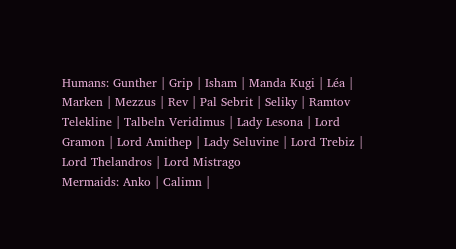Humans: Gunther | Grip | Isham | Manda Kugi | Léa | Marken | Mezzus | Rev | Pal Sebrit | Seliky | Ramtov Telekline | Talbeln Veridimus | Lady Lesona | Lord Gramon | Lord Amithep | Lady Seluvine | Lord Trebiz | Lord Thelandros | Lord Mistrago
Mermaids: Anko | Calimn |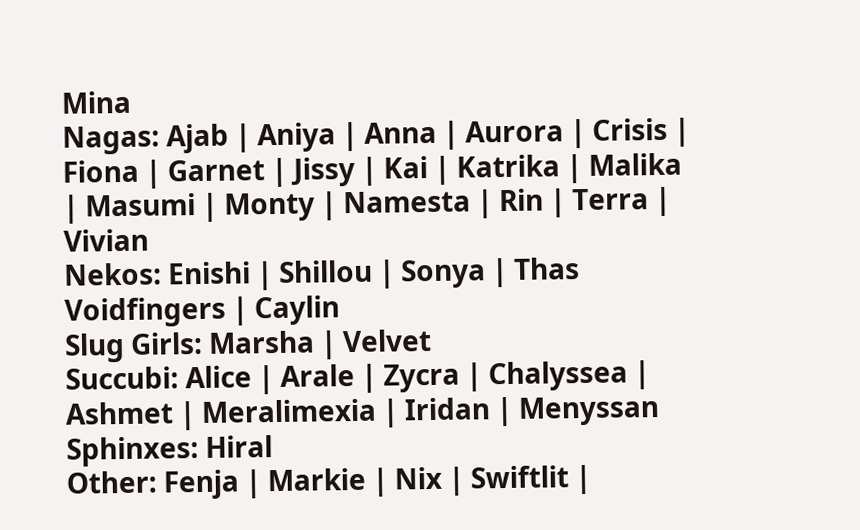Mina
Nagas: Ajab | Aniya | Anna | Aurora | Crisis | Fiona | Garnet | Jissy | Kai | Katrika | Malika | Masumi | Monty | Namesta | Rin | Terra | Vivian
Nekos: Enishi | Shillou | Sonya | Thas Voidfingers | Caylin
Slug Girls: Marsha | Velvet
Succubi: Alice | Arale | Zycra | Chalyssea | Ashmet | Meralimexia | Iridan | Menyssan
Sphinxes: Hiral
Other: Fenja | Markie | Nix | Swiftlit |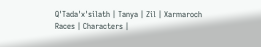Q'Tada'x'silath | Tanya | Zil | Xarmaroch
Races | Characters |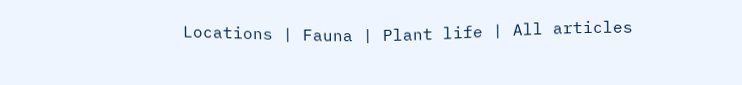Locations | Fauna | Plant life | All articles